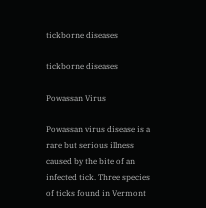tickborne diseases

tickborne diseases

Powassan Virus

Powassan virus disease is a rare but serious illness caused by the bite of an infected tick. Three species of ticks found in Vermont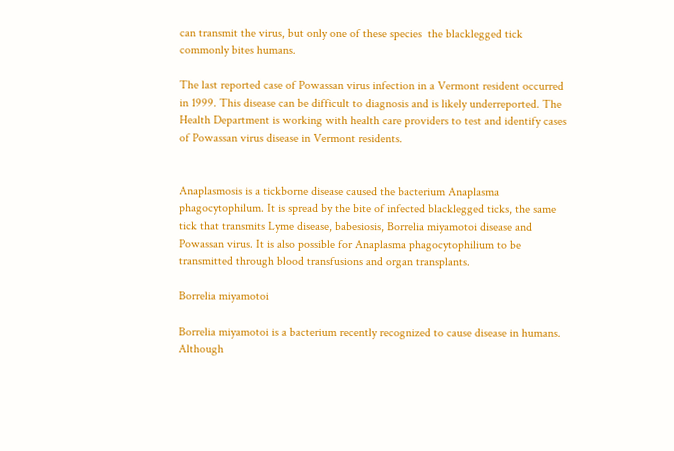can transmit the virus, but only one of these species  the blacklegged tick  commonly bites humans.

The last reported case of Powassan virus infection in a Vermont resident occurred in 1999. This disease can be difficult to diagnosis and is likely underreported. The Health Department is working with health care providers to test and identify cases of Powassan virus disease in Vermont residents.


Anaplasmosis is a tickborne disease caused the bacterium Anaplasma phagocytophilum. It is spread by the bite of infected blacklegged ticks, the same tick that transmits Lyme disease, babesiosis, Borrelia miyamotoi disease and Powassan virus. It is also possible for Anaplasma phagocytophilium to be transmitted through blood transfusions and organ transplants.

Borrelia miyamotoi

Borrelia miyamotoi is a bacterium recently recognized to cause disease in humans. Although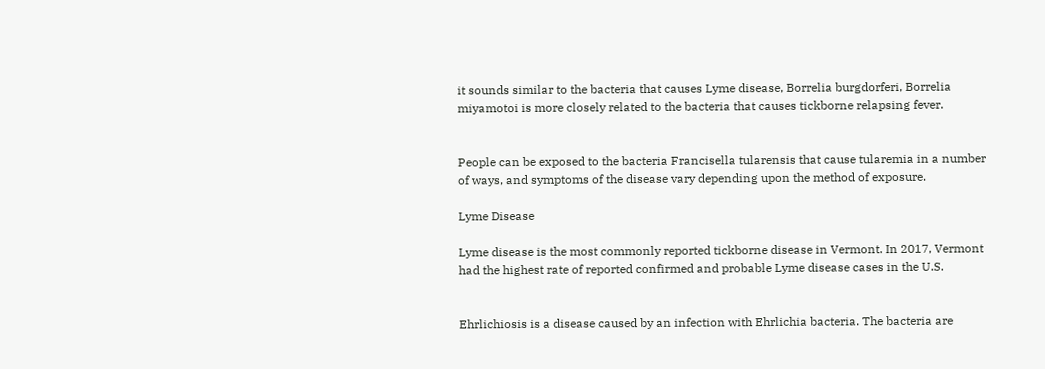it sounds similar to the bacteria that causes Lyme disease, Borrelia burgdorferi, Borrelia miyamotoi is more closely related to the bacteria that causes tickborne relapsing fever.


People can be exposed to the bacteria Francisella tularensis that cause tularemia in a number of ways, and symptoms of the disease vary depending upon the method of exposure.

Lyme Disease

Lyme disease is the most commonly reported tickborne disease in Vermont. In 2017, Vermont had the highest rate of reported confirmed and probable Lyme disease cases in the U.S.


Ehrlichiosis is a disease caused by an infection with Ehrlichia bacteria. The bacteria are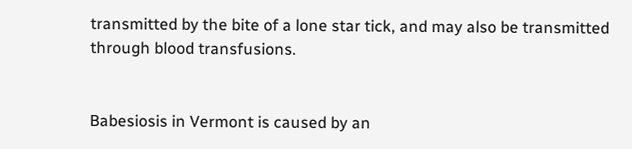transmitted by the bite of a lone star tick, and may also be transmitted through blood transfusions.


Babesiosis in Vermont is caused by an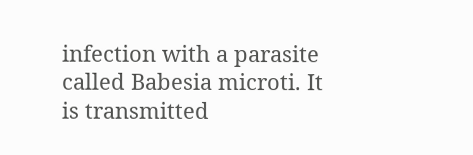infection with a parasite called Babesia microti. It is transmitted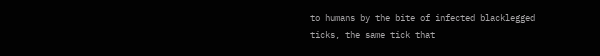to humans by the bite of infected blacklegged ticks, the same tick that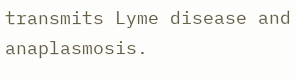transmits Lyme disease and anaplasmosis.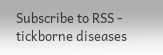Subscribe to RSS - tickborne diseases